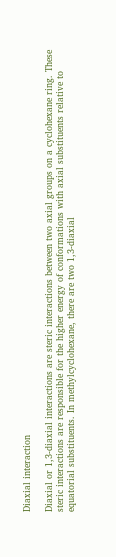Diaxial interaction

Diaxial or 1,3-diaxial interactions are steric interactions between two axial groups on a cyclohexane ring. These steric interactions are responsible for the higher energy of conformations with axial substituents relative to equatorial substituents. In methylcyclohexane, there are two 1,3-diaxial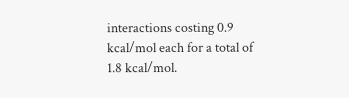interactions costing 0.9 kcal/mol each for a total of 1.8 kcal/mol.